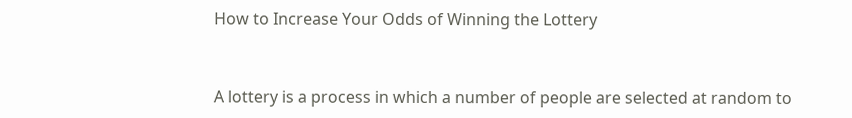How to Increase Your Odds of Winning the Lottery


A lottery is a process in which a number of people are selected at random to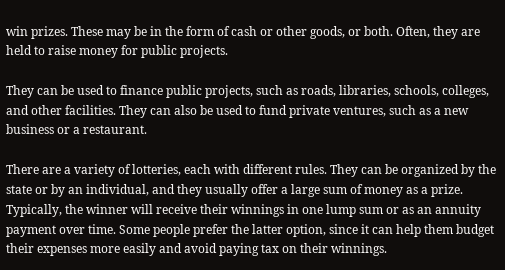win prizes. These may be in the form of cash or other goods, or both. Often, they are held to raise money for public projects.

They can be used to finance public projects, such as roads, libraries, schools, colleges, and other facilities. They can also be used to fund private ventures, such as a new business or a restaurant.

There are a variety of lotteries, each with different rules. They can be organized by the state or by an individual, and they usually offer a large sum of money as a prize. Typically, the winner will receive their winnings in one lump sum or as an annuity payment over time. Some people prefer the latter option, since it can help them budget their expenses more easily and avoid paying tax on their winnings.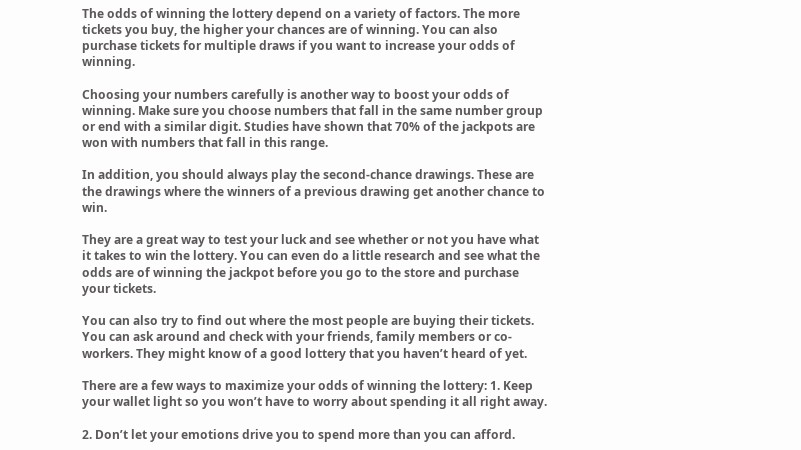The odds of winning the lottery depend on a variety of factors. The more tickets you buy, the higher your chances are of winning. You can also purchase tickets for multiple draws if you want to increase your odds of winning.

Choosing your numbers carefully is another way to boost your odds of winning. Make sure you choose numbers that fall in the same number group or end with a similar digit. Studies have shown that 70% of the jackpots are won with numbers that fall in this range.

In addition, you should always play the second-chance drawings. These are the drawings where the winners of a previous drawing get another chance to win.

They are a great way to test your luck and see whether or not you have what it takes to win the lottery. You can even do a little research and see what the odds are of winning the jackpot before you go to the store and purchase your tickets.

You can also try to find out where the most people are buying their tickets. You can ask around and check with your friends, family members or co-workers. They might know of a good lottery that you haven’t heard of yet.

There are a few ways to maximize your odds of winning the lottery: 1. Keep your wallet light so you won’t have to worry about spending it all right away.

2. Don’t let your emotions drive you to spend more than you can afford.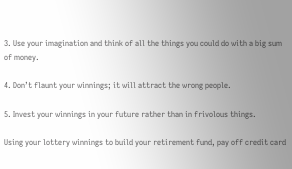3. Use your imagination and think of all the things you could do with a big sum of money.

4. Don’t flaunt your winnings; it will attract the wrong people.

5. Invest your winnings in your future rather than in frivolous things.

Using your lottery winnings to build your retirement fund, pay off credit card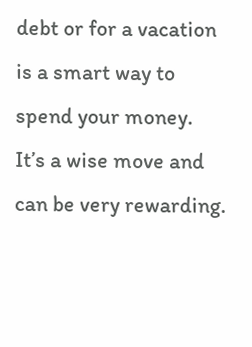debt or for a vacation is a smart way to spend your money. It’s a wise move and can be very rewarding.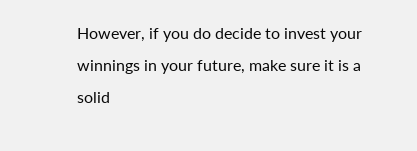However, if you do decide to invest your winnings in your future, make sure it is a solid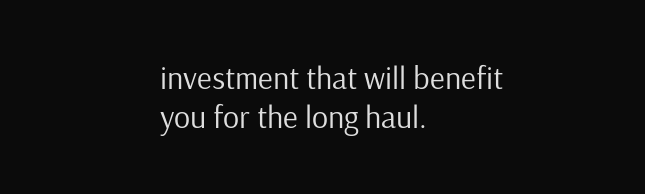investment that will benefit you for the long haul.